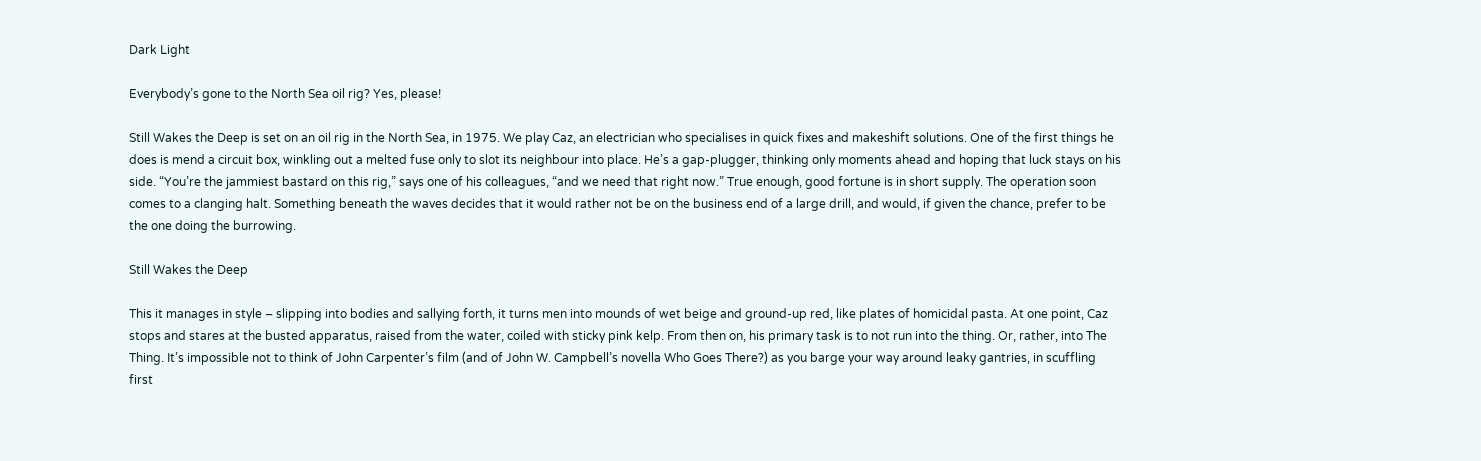Dark Light

Everybody’s gone to the North Sea oil rig? Yes, please!

Still Wakes the Deep is set on an oil rig in the North Sea, in 1975. We play Caz, an electrician who specialises in quick fixes and makeshift solutions. One of the first things he does is mend a circuit box, winkling out a melted fuse only to slot its neighbour into place. He’s a gap-plugger, thinking only moments ahead and hoping that luck stays on his side. “You’re the jammiest bastard on this rig,” says one of his colleagues, “and we need that right now.” True enough, good fortune is in short supply. The operation soon comes to a clanging halt. Something beneath the waves decides that it would rather not be on the business end of a large drill, and would, if given the chance, prefer to be the one doing the burrowing.

Still Wakes the Deep

This it manages in style – slipping into bodies and sallying forth, it turns men into mounds of wet beige and ground-up red, like plates of homicidal pasta. At one point, Caz stops and stares at the busted apparatus, raised from the water, coiled with sticky pink kelp. From then on, his primary task is to not run into the thing. Or, rather, into The Thing. It’s impossible not to think of John Carpenter’s film (and of John W. Campbell’s novella Who Goes There?) as you barge your way around leaky gantries, in scuffling first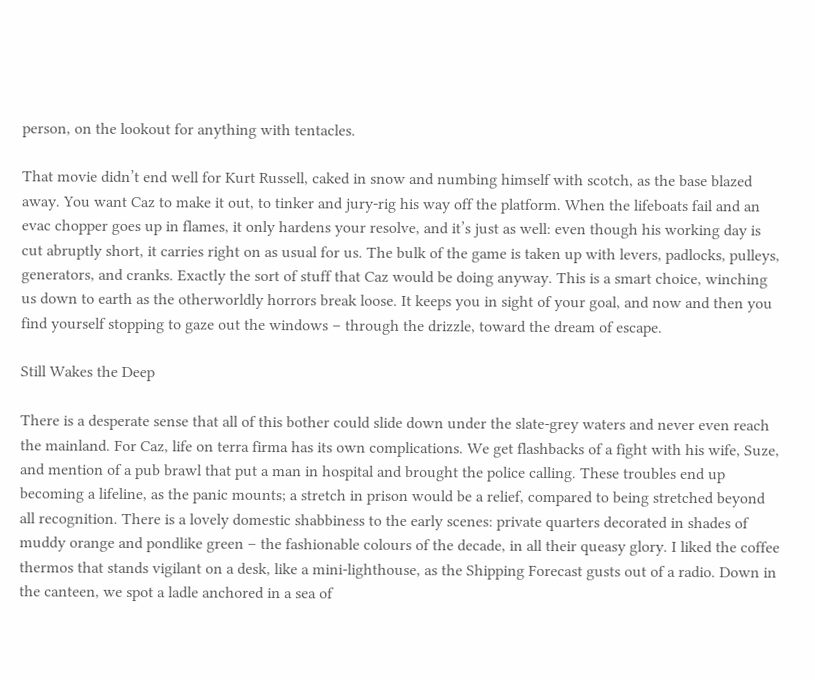person, on the lookout for anything with tentacles.

That movie didn’t end well for Kurt Russell, caked in snow and numbing himself with scotch, as the base blazed away. You want Caz to make it out, to tinker and jury-rig his way off the platform. When the lifeboats fail and an evac chopper goes up in flames, it only hardens your resolve, and it’s just as well: even though his working day is cut abruptly short, it carries right on as usual for us. The bulk of the game is taken up with levers, padlocks, pulleys, generators, and cranks. Exactly the sort of stuff that Caz would be doing anyway. This is a smart choice, winching us down to earth as the otherworldly horrors break loose. It keeps you in sight of your goal, and now and then you find yourself stopping to gaze out the windows – through the drizzle, toward the dream of escape.

Still Wakes the Deep

There is a desperate sense that all of this bother could slide down under the slate-grey waters and never even reach the mainland. For Caz, life on terra firma has its own complications. We get flashbacks of a fight with his wife, Suze, and mention of a pub brawl that put a man in hospital and brought the police calling. These troubles end up becoming a lifeline, as the panic mounts; a stretch in prison would be a relief, compared to being stretched beyond all recognition. There is a lovely domestic shabbiness to the early scenes: private quarters decorated in shades of muddy orange and pondlike green – the fashionable colours of the decade, in all their queasy glory. I liked the coffee thermos that stands vigilant on a desk, like a mini-lighthouse, as the Shipping Forecast gusts out of a radio. Down in the canteen, we spot a ladle anchored in a sea of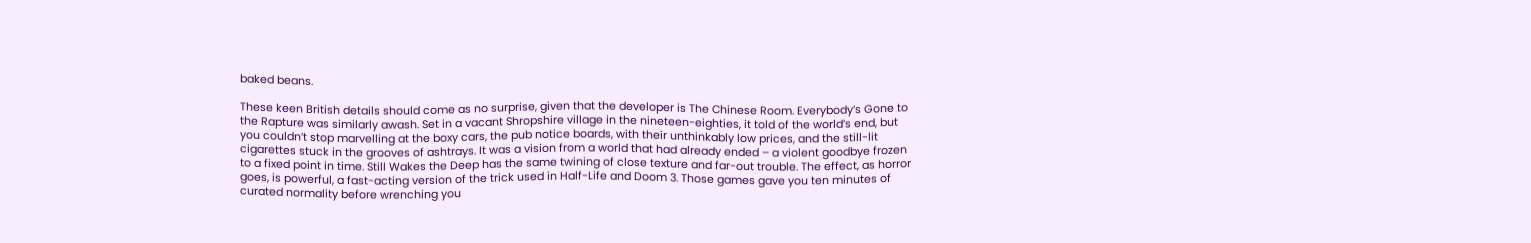baked beans.

These keen British details should come as no surprise, given that the developer is The Chinese Room. Everybody’s Gone to the Rapture was similarly awash. Set in a vacant Shropshire village in the nineteen-eighties, it told of the world’s end, but you couldn’t stop marvelling at the boxy cars, the pub notice boards, with their unthinkably low prices, and the still-lit cigarettes stuck in the grooves of ashtrays. It was a vision from a world that had already ended – a violent goodbye frozen to a fixed point in time. Still Wakes the Deep has the same twining of close texture and far-out trouble. The effect, as horror goes, is powerful, a fast-acting version of the trick used in Half-Life and Doom 3. Those games gave you ten minutes of curated normality before wrenching you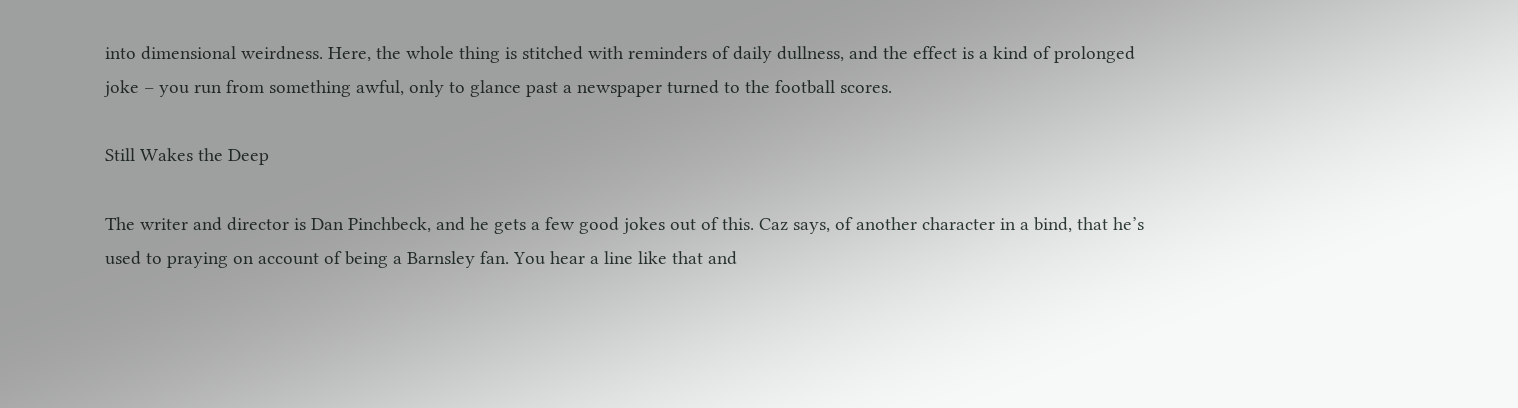into dimensional weirdness. Here, the whole thing is stitched with reminders of daily dullness, and the effect is a kind of prolonged joke – you run from something awful, only to glance past a newspaper turned to the football scores.

Still Wakes the Deep

The writer and director is Dan Pinchbeck, and he gets a few good jokes out of this. Caz says, of another character in a bind, that he’s used to praying on account of being a Barnsley fan. You hear a line like that and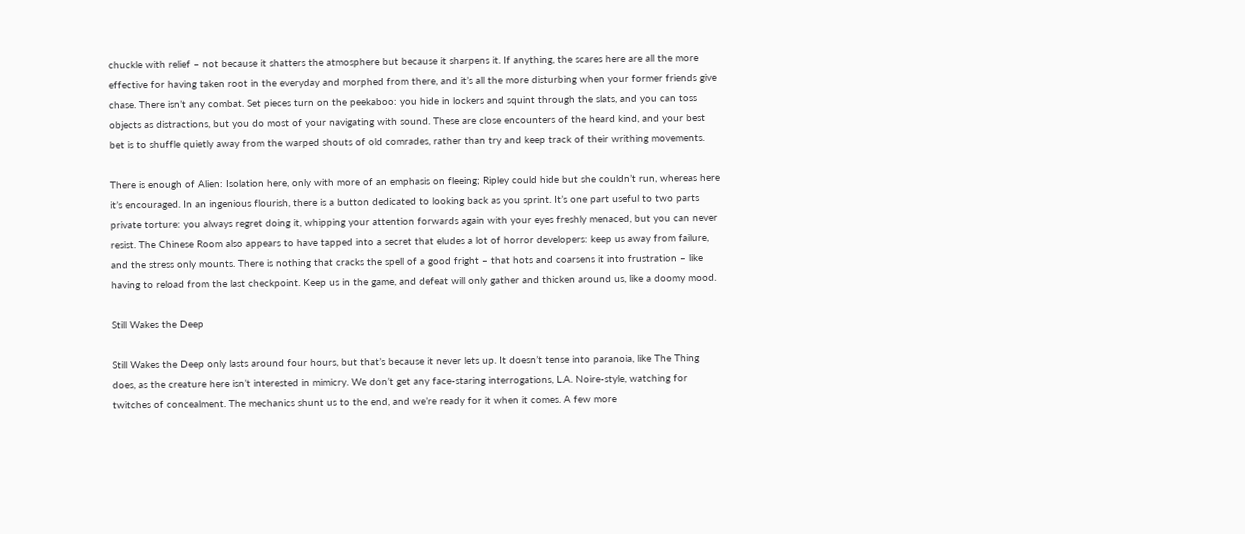chuckle with relief – not because it shatters the atmosphere but because it sharpens it. If anything, the scares here are all the more effective for having taken root in the everyday and morphed from there, and it’s all the more disturbing when your former friends give chase. There isn’t any combat. Set pieces turn on the peekaboo: you hide in lockers and squint through the slats, and you can toss objects as distractions, but you do most of your navigating with sound. These are close encounters of the heard kind, and your best bet is to shuffle quietly away from the warped shouts of old comrades, rather than try and keep track of their writhing movements.

There is enough of Alien: Isolation here, only with more of an emphasis on fleeing; Ripley could hide but she couldn’t run, whereas here it’s encouraged. In an ingenious flourish, there is a button dedicated to looking back as you sprint. It’s one part useful to two parts private torture: you always regret doing it, whipping your attention forwards again with your eyes freshly menaced, but you can never resist. The Chinese Room also appears to have tapped into a secret that eludes a lot of horror developers: keep us away from failure, and the stress only mounts. There is nothing that cracks the spell of a good fright – that hots and coarsens it into frustration – like having to reload from the last checkpoint. Keep us in the game, and defeat will only gather and thicken around us, like a doomy mood.

Still Wakes the Deep

Still Wakes the Deep only lasts around four hours, but that’s because it never lets up. It doesn’t tense into paranoia, like The Thing does, as the creature here isn’t interested in mimicry. We don’t get any face-staring interrogations, L.A. Noire-style, watching for twitches of concealment. The mechanics shunt us to the end, and we’re ready for it when it comes. A few more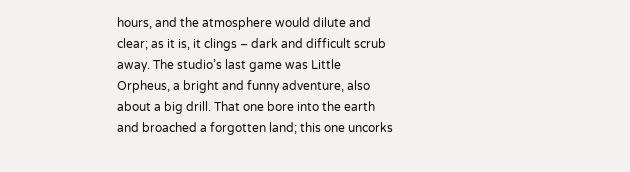hours, and the atmosphere would dilute and clear; as it is, it clings – dark and difficult scrub away. The studio’s last game was Little Orpheus, a bright and funny adventure, also about a big drill. That one bore into the earth and broached a forgotten land; this one uncorks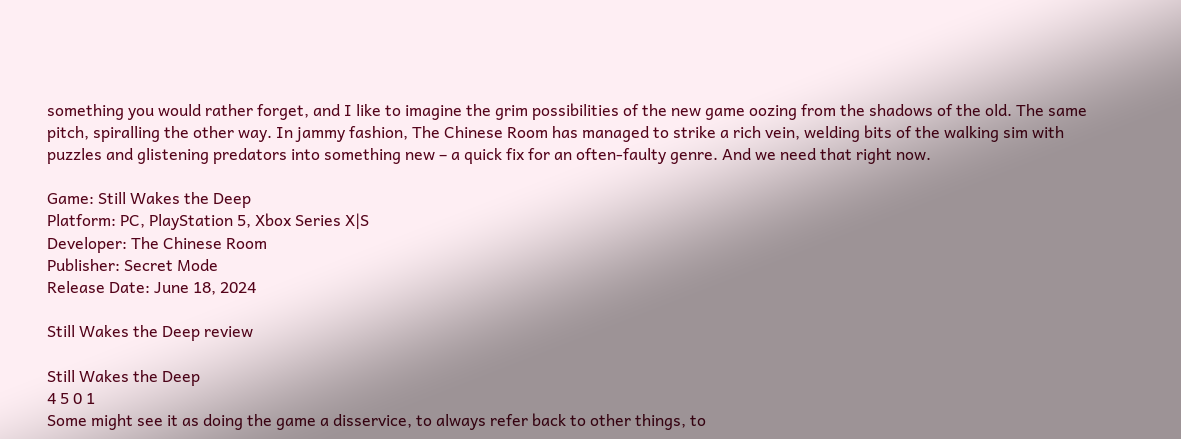something you would rather forget, and I like to imagine the grim possibilities of the new game oozing from the shadows of the old. The same pitch, spiralling the other way. In jammy fashion, The Chinese Room has managed to strike a rich vein, welding bits of the walking sim with puzzles and glistening predators into something new – a quick fix for an often-faulty genre. And we need that right now.

Game: Still Wakes the Deep
Platform: PC, PlayStation 5, Xbox Series X|S
Developer: The Chinese Room
Publisher: Secret Mode
Release Date: June 18, 2024

Still Wakes the Deep review

Still Wakes the Deep
4 5 0 1
Some might see it as doing the game a disservice, to always refer back to other things, to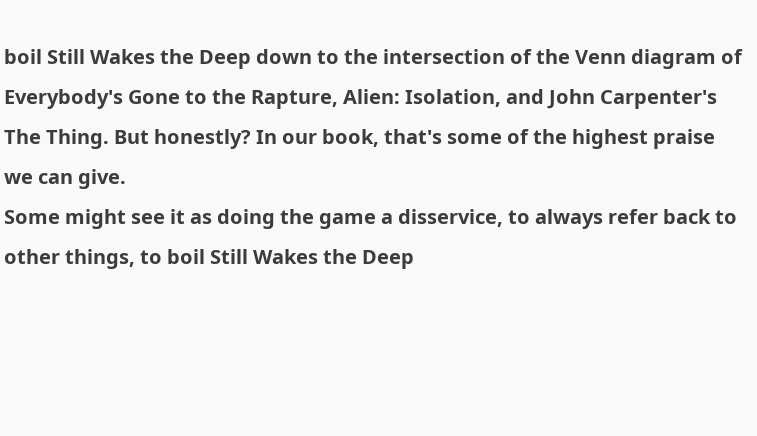boil Still Wakes the Deep down to the intersection of the Venn diagram of Everybody's Gone to the Rapture, Alien: Isolation, and John Carpenter's The Thing. But honestly? In our book, that's some of the highest praise we can give.
Some might see it as doing the game a disservice, to always refer back to other things, to boil Still Wakes the Deep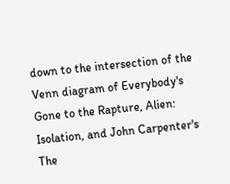down to the intersection of the Venn diagram of Everybody's Gone to the Rapture, Alien: Isolation, and John Carpenter's The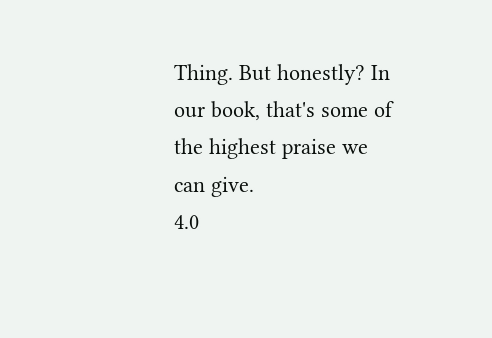Thing. But honestly? In our book, that's some of the highest praise we can give.
4.0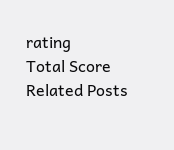rating
Total Score
Related Posts